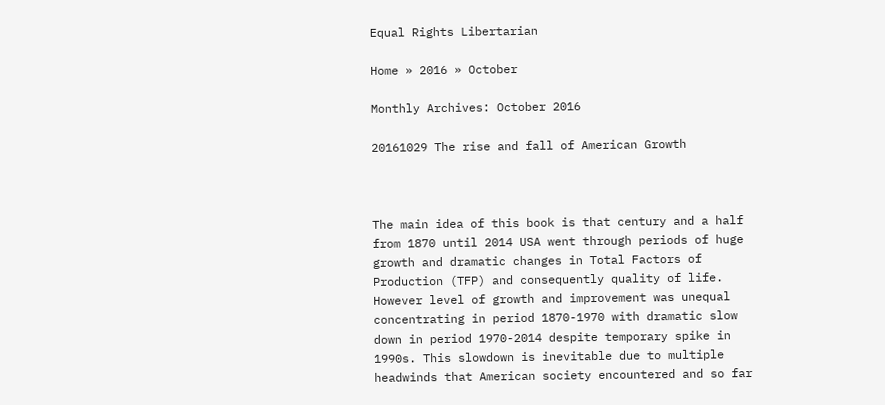Equal Rights Libertarian

Home » 2016 » October

Monthly Archives: October 2016

20161029 The rise and fall of American Growth



The main idea of this book is that century and a half from 1870 until 2014 USA went through periods of huge growth and dramatic changes in Total Factors of Production (TFP) and consequently quality of life. However level of growth and improvement was unequal concentrating in period 1870-1970 with dramatic slow down in period 1970-2014 despite temporary spike in 1990s. This slowdown is inevitable due to multiple headwinds that American society encountered and so far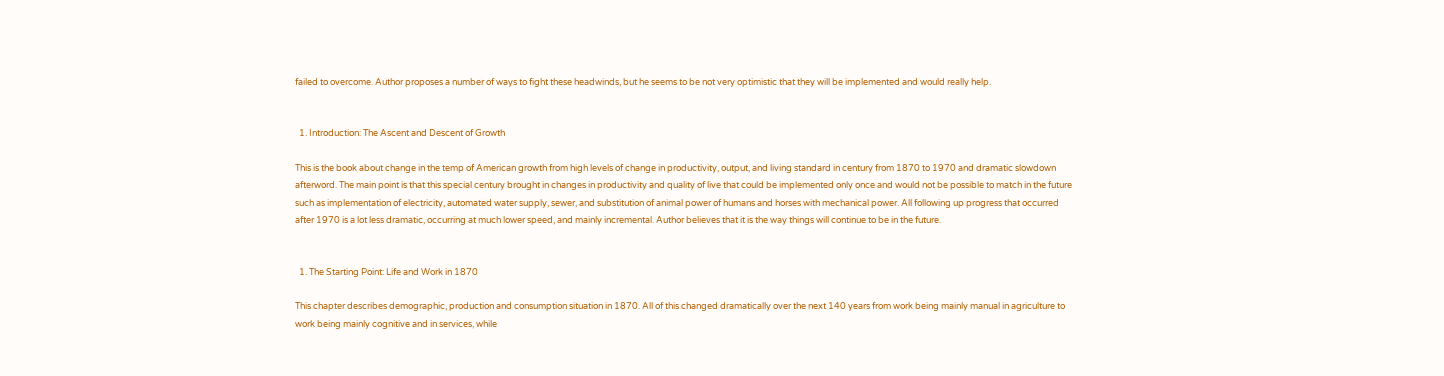failed to overcome. Author proposes a number of ways to fight these headwinds, but he seems to be not very optimistic that they will be implemented and would really help.


  1. Introduction: The Ascent and Descent of Growth

This is the book about change in the temp of American growth from high levels of change in productivity, output, and living standard in century from 1870 to 1970 and dramatic slowdown afterword. The main point is that this special century brought in changes in productivity and quality of live that could be implemented only once and would not be possible to match in the future such as implementation of electricity, automated water supply, sewer, and substitution of animal power of humans and horses with mechanical power. All following up progress that occurred after 1970 is a lot less dramatic, occurring at much lower speed, and mainly incremental. Author believes that it is the way things will continue to be in the future.


  1. The Starting Point: Life and Work in 1870

This chapter describes demographic, production and consumption situation in 1870. All of this changed dramatically over the next 140 years from work being mainly manual in agriculture to work being mainly cognitive and in services, while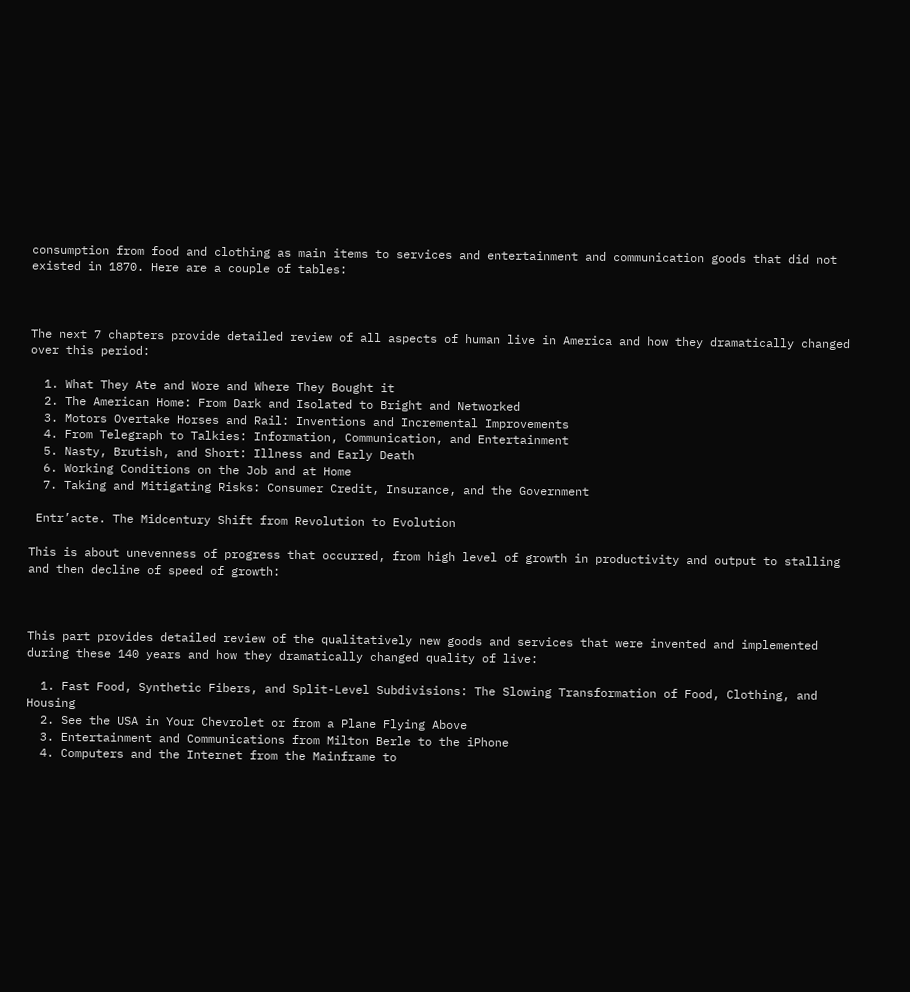consumption from food and clothing as main items to services and entertainment and communication goods that did not existed in 1870. Here are a couple of tables:



The next 7 chapters provide detailed review of all aspects of human live in America and how they dramatically changed over this period:

  1. What They Ate and Wore and Where They Bought it
  2. The American Home: From Dark and Isolated to Bright and Networked
  3. Motors Overtake Horses and Rail: Inventions and Incremental Improvements
  4. From Telegraph to Talkies: Information, Communication, and Entertainment
  5. Nasty, Brutish, and Short: Illness and Early Death
  6. Working Conditions on the Job and at Home
  7. Taking and Mitigating Risks: Consumer Credit, Insurance, and the Government

 Entr’acte. The Midcentury Shift from Revolution to Evolution

This is about unevenness of progress that occurred, from high level of growth in productivity and output to stalling and then decline of speed of growth:



This part provides detailed review of the qualitatively new goods and services that were invented and implemented during these 140 years and how they dramatically changed quality of live:

  1. Fast Food, Synthetic Fibers, and Split-Level Subdivisions: The Slowing Transformation of Food, Clothing, and Housing
  2. See the USA in Your Chevrolet or from a Plane Flying Above
  3. Entertainment and Communications from Milton Berle to the iPhone
  4. Computers and the Internet from the Mainframe to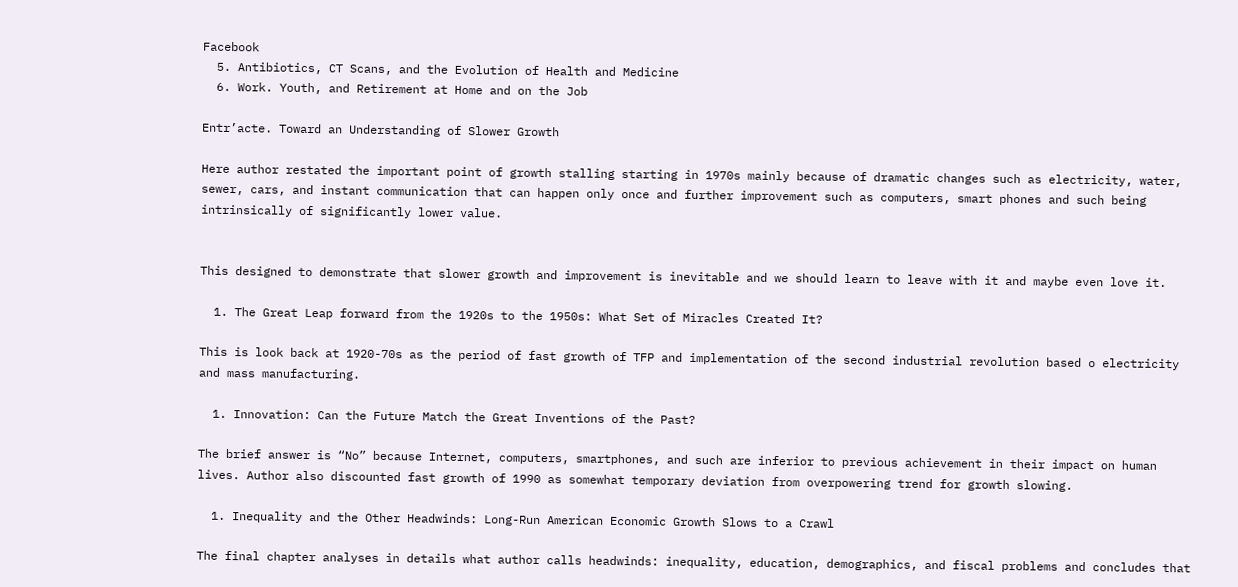Facebook
  5. Antibiotics, CT Scans, and the Evolution of Health and Medicine
  6. Work. Youth, and Retirement at Home and on the Job

Entr’acte. Toward an Understanding of Slower Growth

Here author restated the important point of growth stalling starting in 1970s mainly because of dramatic changes such as electricity, water, sewer, cars, and instant communication that can happen only once and further improvement such as computers, smart phones and such being intrinsically of significantly lower value.


This designed to demonstrate that slower growth and improvement is inevitable and we should learn to leave with it and maybe even love it.

  1. The Great Leap forward from the 1920s to the 1950s: What Set of Miracles Created It?

This is look back at 1920-70s as the period of fast growth of TFP and implementation of the second industrial revolution based o electricity and mass manufacturing.

  1. Innovation: Can the Future Match the Great Inventions of the Past?

The brief answer is “No” because Internet, computers, smartphones, and such are inferior to previous achievement in their impact on human lives. Author also discounted fast growth of 1990 as somewhat temporary deviation from overpowering trend for growth slowing.

  1. Inequality and the Other Headwinds: Long-Run American Economic Growth Slows to a Crawl

The final chapter analyses in details what author calls headwinds: inequality, education, demographics, and fiscal problems and concludes that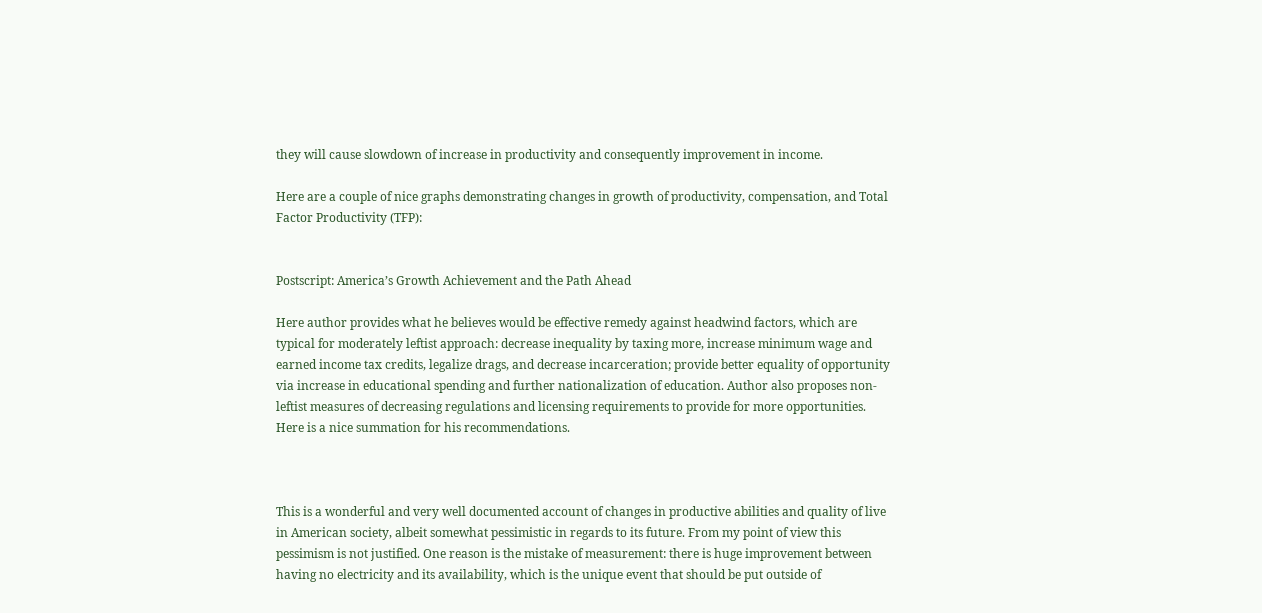they will cause slowdown of increase in productivity and consequently improvement in income.

Here are a couple of nice graphs demonstrating changes in growth of productivity, compensation, and Total Factor Productivity (TFP):


Postscript: America’s Growth Achievement and the Path Ahead

Here author provides what he believes would be effective remedy against headwind factors, which are typical for moderately leftist approach: decrease inequality by taxing more, increase minimum wage and earned income tax credits, legalize drags, and decrease incarceration; provide better equality of opportunity via increase in educational spending and further nationalization of education. Author also proposes non-leftist measures of decreasing regulations and licensing requirements to provide for more opportunities. Here is a nice summation for his recommendations.



This is a wonderful and very well documented account of changes in productive abilities and quality of live in American society, albeit somewhat pessimistic in regards to its future. From my point of view this pessimism is not justified. One reason is the mistake of measurement: there is huge improvement between having no electricity and its availability, which is the unique event that should be put outside of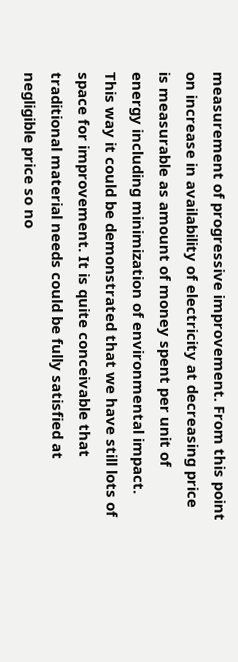measurement of progressive improvement. From this point on increase in availability of electricity at decreasing price is measurable as amount of money spent per unit of energy including minimization of environmental impact. This way it could be demonstrated that we have still lots of space for improvement. It is quite conceivable that traditional material needs could be fully satisfied at negligible price so no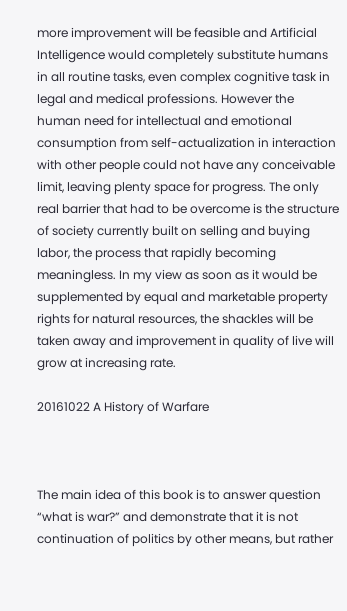more improvement will be feasible and Artificial Intelligence would completely substitute humans in all routine tasks, even complex cognitive task in legal and medical professions. However the human need for intellectual and emotional consumption from self-actualization in interaction with other people could not have any conceivable limit, leaving plenty space for progress. The only real barrier that had to be overcome is the structure of society currently built on selling and buying labor, the process that rapidly becoming meaningless. In my view as soon as it would be supplemented by equal and marketable property rights for natural resources, the shackles will be taken away and improvement in quality of live will grow at increasing rate.

20161022 A History of Warfare



The main idea of this book is to answer question “what is war?” and demonstrate that it is not continuation of politics by other means, but rather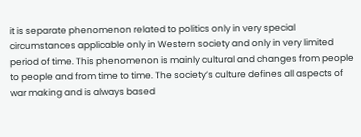it is separate phenomenon related to politics only in very special circumstances applicable only in Western society and only in very limited period of time. This phenomenon is mainly cultural and changes from people to people and from time to time. The society’s culture defines all aspects of war making and is always based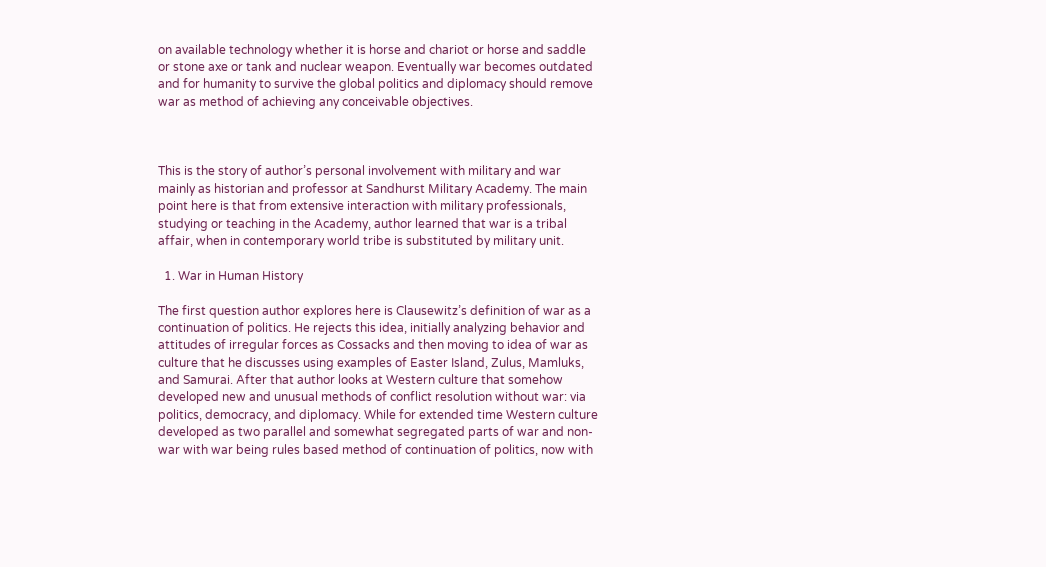on available technology whether it is horse and chariot or horse and saddle or stone axe or tank and nuclear weapon. Eventually war becomes outdated and for humanity to survive the global politics and diplomacy should remove war as method of achieving any conceivable objectives.



This is the story of author’s personal involvement with military and war mainly as historian and professor at Sandhurst Military Academy. The main point here is that from extensive interaction with military professionals, studying or teaching in the Academy, author learned that war is a tribal affair, when in contemporary world tribe is substituted by military unit.

  1. War in Human History

The first question author explores here is Clausewitz’s definition of war as a continuation of politics. He rejects this idea, initially analyzing behavior and attitudes of irregular forces as Cossacks and then moving to idea of war as culture that he discusses using examples of Easter Island, Zulus, Mamluks, and Samurai. After that author looks at Western culture that somehow developed new and unusual methods of conflict resolution without war: via politics, democracy, and diplomacy. While for extended time Western culture developed as two parallel and somewhat segregated parts of war and non-war with war being rules based method of continuation of politics, now with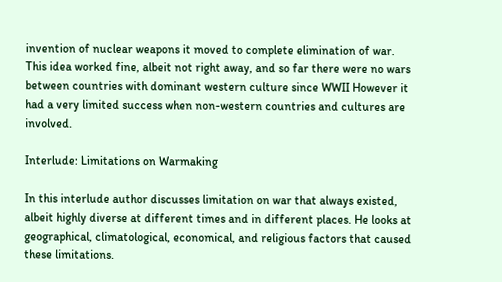invention of nuclear weapons it moved to complete elimination of war. This idea worked fine, albeit not right away, and so far there were no wars between countries with dominant western culture since WWII However it had a very limited success when non-western countries and cultures are involved.

Interlude: Limitations on Warmaking

In this interlude author discusses limitation on war that always existed, albeit highly diverse at different times and in different places. He looks at geographical, climatological, economical, and religious factors that caused these limitations.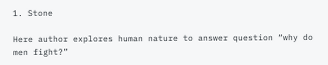1. Stone

Here author explores human nature to answer question “why do men fight?”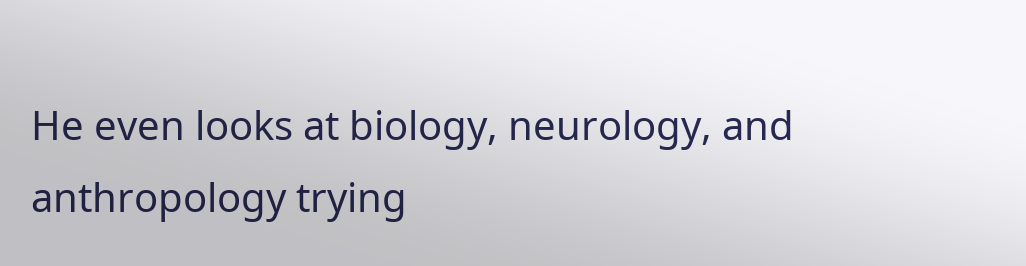He even looks at biology, neurology, and anthropology trying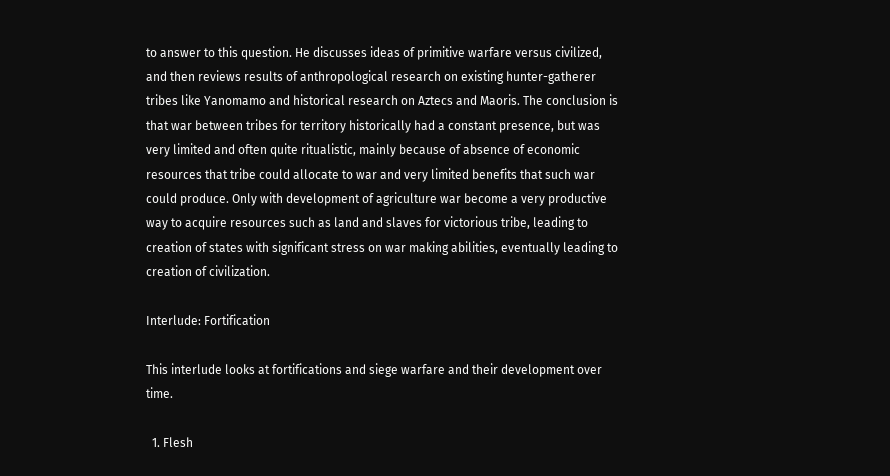to answer to this question. He discusses ideas of primitive warfare versus civilized, and then reviews results of anthropological research on existing hunter-gatherer tribes like Yanomamo and historical research on Aztecs and Maoris. The conclusion is that war between tribes for territory historically had a constant presence, but was very limited and often quite ritualistic, mainly because of absence of economic resources that tribe could allocate to war and very limited benefits that such war could produce. Only with development of agriculture war become a very productive way to acquire resources such as land and slaves for victorious tribe, leading to creation of states with significant stress on war making abilities, eventually leading to creation of civilization.

Interlude: Fortification

This interlude looks at fortifications and siege warfare and their development over time.

  1. Flesh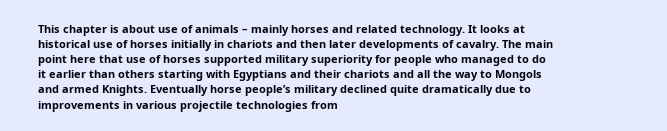This chapter is about use of animals – mainly horses and related technology. It looks at historical use of horses initially in chariots and then later developments of cavalry. The main point here that use of horses supported military superiority for people who managed to do it earlier than others starting with Egyptians and their chariots and all the way to Mongols and armed Knights. Eventually horse people’s military declined quite dramatically due to improvements in various projectile technologies from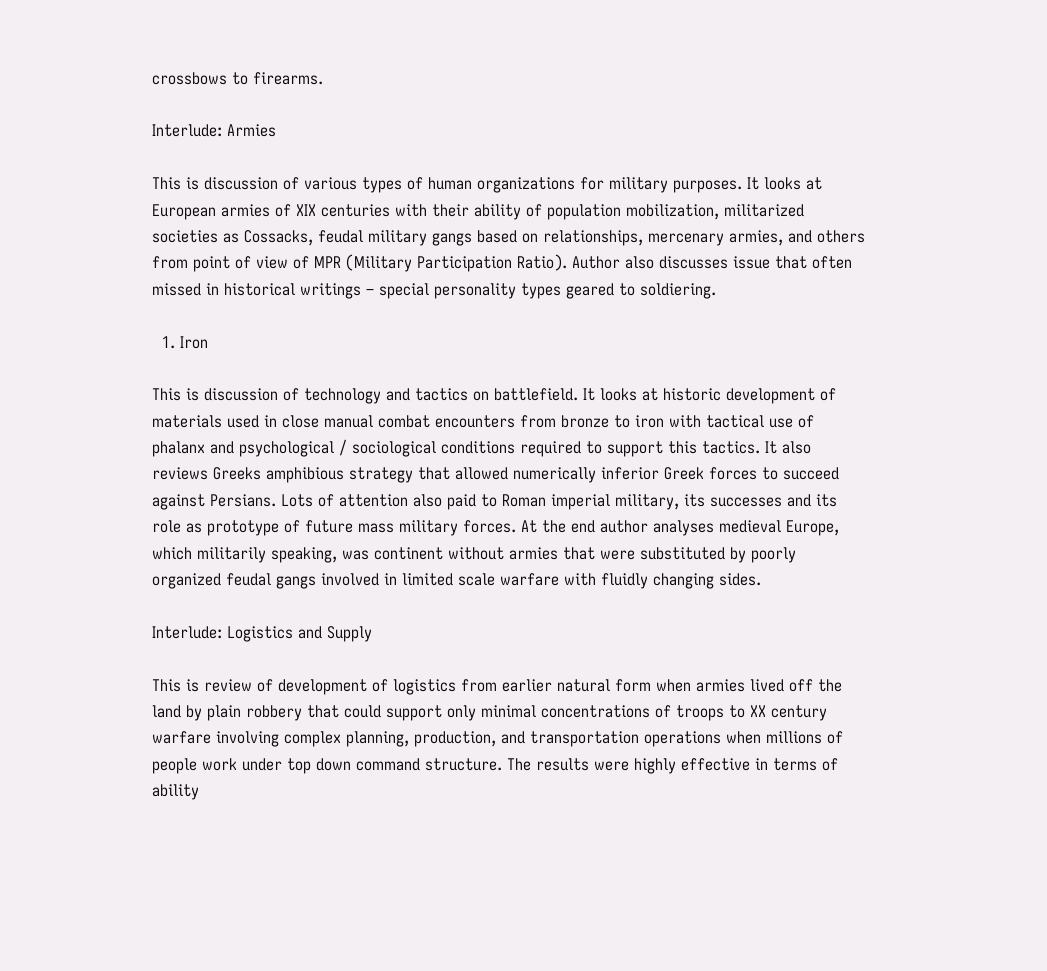crossbows to firearms.

Interlude: Armies

This is discussion of various types of human organizations for military purposes. It looks at European armies of XIX centuries with their ability of population mobilization, militarized societies as Cossacks, feudal military gangs based on relationships, mercenary armies, and others from point of view of MPR (Military Participation Ratio). Author also discusses issue that often missed in historical writings – special personality types geared to soldiering.

  1. Iron

This is discussion of technology and tactics on battlefield. It looks at historic development of materials used in close manual combat encounters from bronze to iron with tactical use of phalanx and psychological / sociological conditions required to support this tactics. It also reviews Greeks amphibious strategy that allowed numerically inferior Greek forces to succeed against Persians. Lots of attention also paid to Roman imperial military, its successes and its role as prototype of future mass military forces. At the end author analyses medieval Europe, which militarily speaking, was continent without armies that were substituted by poorly organized feudal gangs involved in limited scale warfare with fluidly changing sides.

Interlude: Logistics and Supply

This is review of development of logistics from earlier natural form when armies lived off the land by plain robbery that could support only minimal concentrations of troops to XX century warfare involving complex planning, production, and transportation operations when millions of people work under top down command structure. The results were highly effective in terms of ability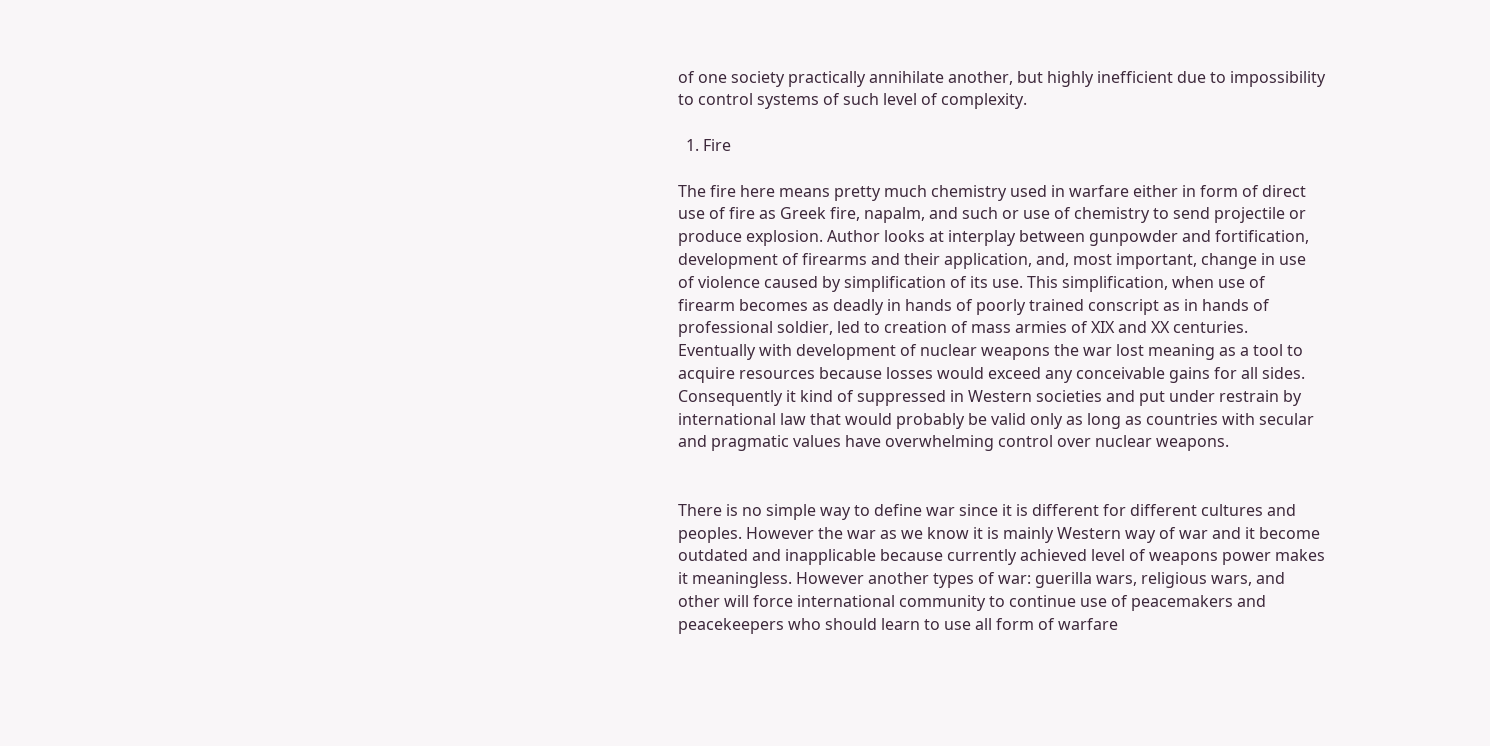of one society practically annihilate another, but highly inefficient due to impossibility to control systems of such level of complexity.

  1. Fire

The fire here means pretty much chemistry used in warfare either in form of direct use of fire as Greek fire, napalm, and such or use of chemistry to send projectile or produce explosion. Author looks at interplay between gunpowder and fortification, development of firearms and their application, and, most important, change in use of violence caused by simplification of its use. This simplification, when use of firearm becomes as deadly in hands of poorly trained conscript as in hands of professional soldier, led to creation of mass armies of XIX and XX centuries. Eventually with development of nuclear weapons the war lost meaning as a tool to acquire resources because losses would exceed any conceivable gains for all sides. Consequently it kind of suppressed in Western societies and put under restrain by international law that would probably be valid only as long as countries with secular and pragmatic values have overwhelming control over nuclear weapons.


There is no simple way to define war since it is different for different cultures and peoples. However the war as we know it is mainly Western way of war and it become outdated and inapplicable because currently achieved level of weapons power makes it meaningless. However another types of war: guerilla wars, religious wars, and other will force international community to continue use of peacemakers and peacekeepers who should learn to use all form of warfare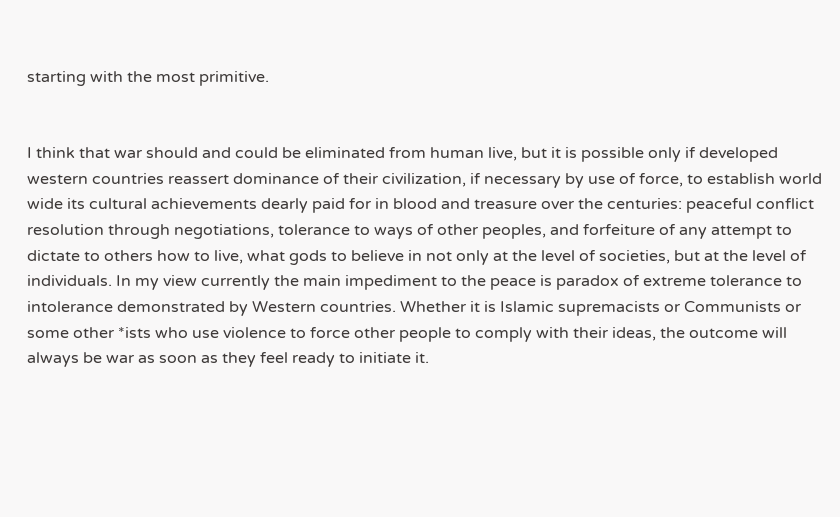starting with the most primitive.


I think that war should and could be eliminated from human live, but it is possible only if developed western countries reassert dominance of their civilization, if necessary by use of force, to establish world wide its cultural achievements dearly paid for in blood and treasure over the centuries: peaceful conflict resolution through negotiations, tolerance to ways of other peoples, and forfeiture of any attempt to dictate to others how to live, what gods to believe in not only at the level of societies, but at the level of individuals. In my view currently the main impediment to the peace is paradox of extreme tolerance to intolerance demonstrated by Western countries. Whether it is Islamic supremacists or Communists or some other *ists who use violence to force other people to comply with their ideas, the outcome will always be war as soon as they feel ready to initiate it.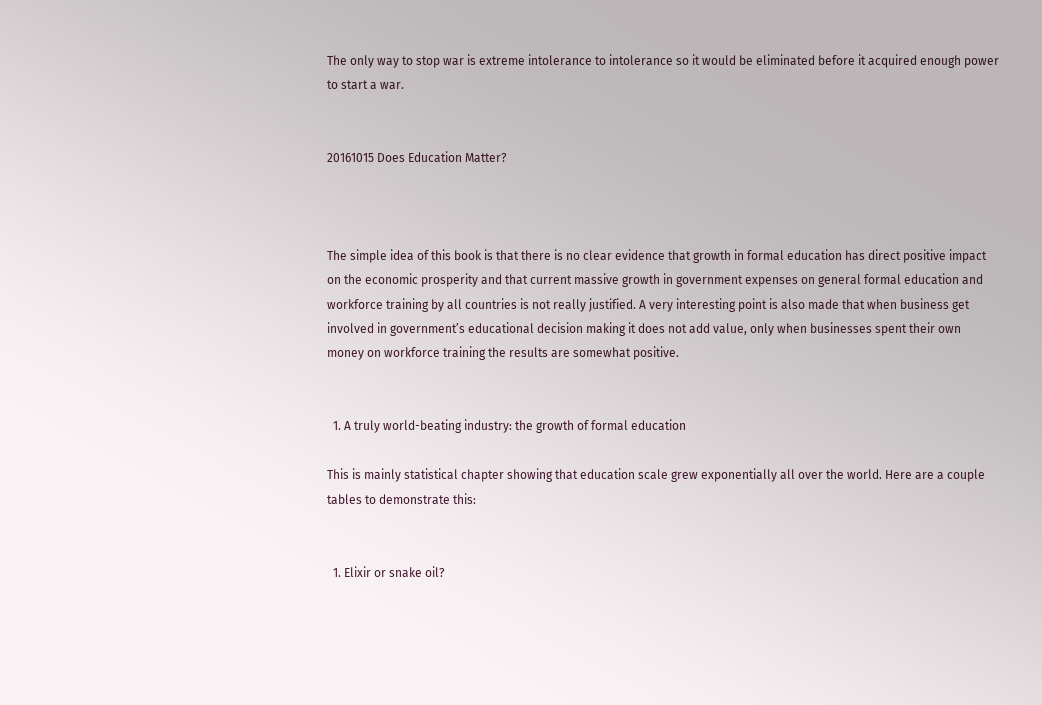The only way to stop war is extreme intolerance to intolerance so it would be eliminated before it acquired enough power to start a war.


20161015 Does Education Matter?



The simple idea of this book is that there is no clear evidence that growth in formal education has direct positive impact on the economic prosperity and that current massive growth in government expenses on general formal education and workforce training by all countries is not really justified. A very interesting point is also made that when business get involved in government’s educational decision making it does not add value, only when businesses spent their own money on workforce training the results are somewhat positive.


  1. A truly world-beating industry: the growth of formal education

This is mainly statistical chapter showing that education scale grew exponentially all over the world. Here are a couple tables to demonstrate this:


  1. Elixir or snake oil?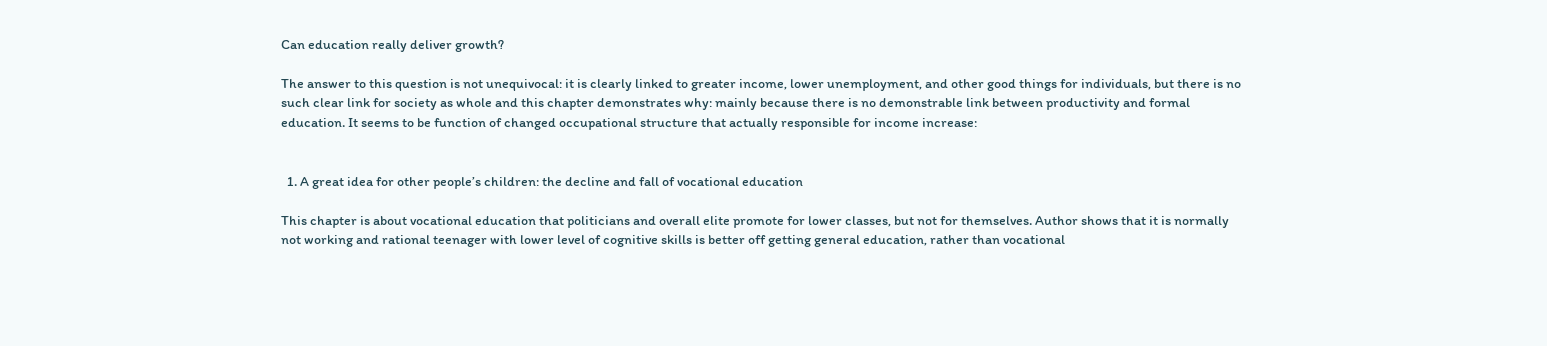Can education really deliver growth?

The answer to this question is not unequivocal: it is clearly linked to greater income, lower unemployment, and other good things for individuals, but there is no such clear link for society as whole and this chapter demonstrates why: mainly because there is no demonstrable link between productivity and formal education. It seems to be function of changed occupational structure that actually responsible for income increase:


  1. A great idea for other people’s children: the decline and fall of vocational education

This chapter is about vocational education that politicians and overall elite promote for lower classes, but not for themselves. Author shows that it is normally not working and rational teenager with lower level of cognitive skills is better off getting general education, rather than vocational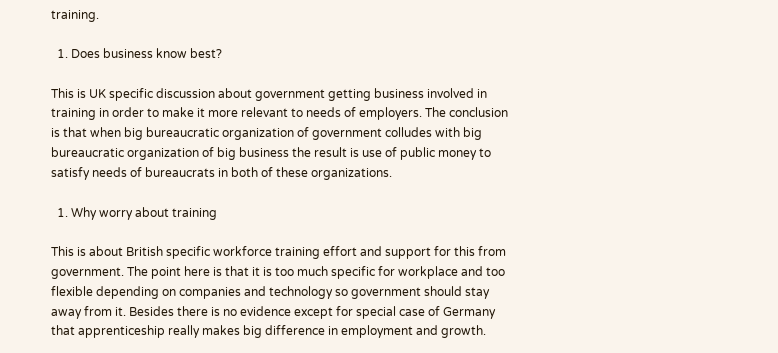training.

  1. Does business know best?

This is UK specific discussion about government getting business involved in training in order to make it more relevant to needs of employers. The conclusion is that when big bureaucratic organization of government colludes with big bureaucratic organization of big business the result is use of public money to satisfy needs of bureaucrats in both of these organizations.

  1. Why worry about training

This is about British specific workforce training effort and support for this from government. The point here is that it is too much specific for workplace and too flexible depending on companies and technology so government should stay away from it. Besides there is no evidence except for special case of Germany that apprenticeship really makes big difference in employment and growth.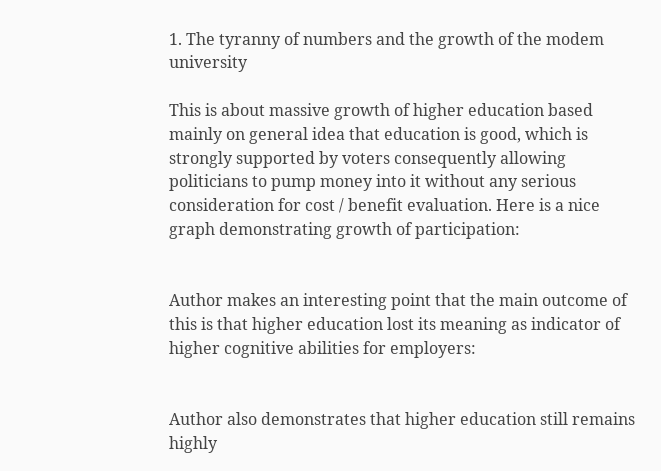1. The tyranny of numbers and the growth of the modem university

This is about massive growth of higher education based mainly on general idea that education is good, which is strongly supported by voters consequently allowing politicians to pump money into it without any serious consideration for cost / benefit evaluation. Here is a nice graph demonstrating growth of participation:


Author makes an interesting point that the main outcome of this is that higher education lost its meaning as indicator of higher cognitive abilities for employers:


Author also demonstrates that higher education still remains highly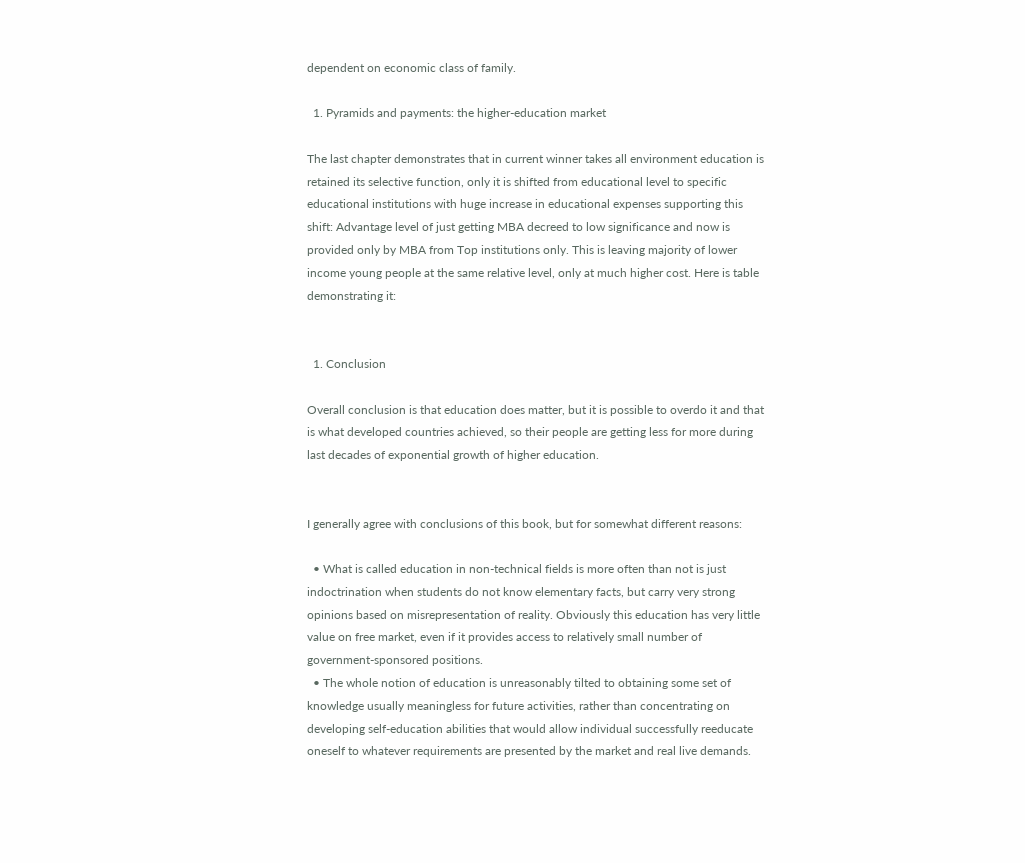dependent on economic class of family.

  1. Pyramids and payments: the higher-education market

The last chapter demonstrates that in current winner takes all environment education is retained its selective function, only it is shifted from educational level to specific educational institutions with huge increase in educational expenses supporting this shift: Advantage level of just getting MBA decreed to low significance and now is provided only by MBA from Top institutions only. This is leaving majority of lower income young people at the same relative level, only at much higher cost. Here is table demonstrating it:


  1. Conclusion

Overall conclusion is that education does matter, but it is possible to overdo it and that is what developed countries achieved, so their people are getting less for more during last decades of exponential growth of higher education.


I generally agree with conclusions of this book, but for somewhat different reasons:

  • What is called education in non-technical fields is more often than not is just indoctrination when students do not know elementary facts, but carry very strong opinions based on misrepresentation of reality. Obviously this education has very little value on free market, even if it provides access to relatively small number of government-sponsored positions.
  • The whole notion of education is unreasonably tilted to obtaining some set of knowledge usually meaningless for future activities, rather than concentrating on developing self-education abilities that would allow individual successfully reeducate oneself to whatever requirements are presented by the market and real live demands.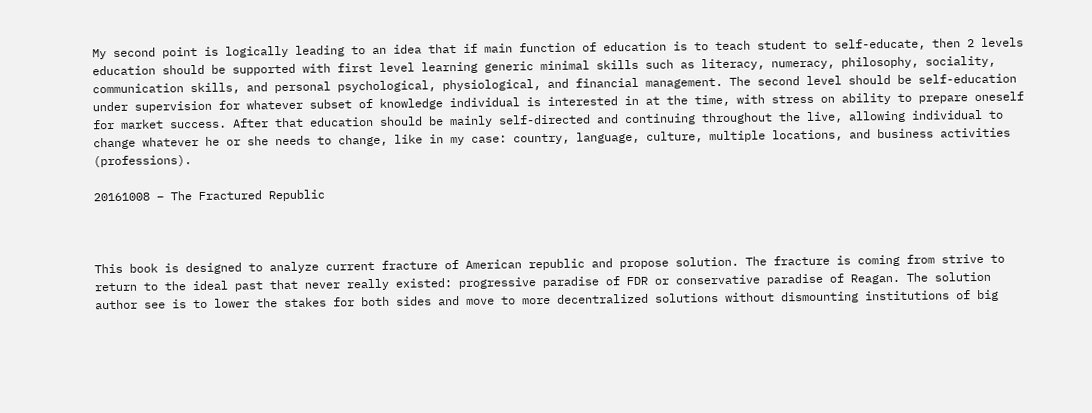My second point is logically leading to an idea that if main function of education is to teach student to self-educate, then 2 levels education should be supported with first level learning generic minimal skills such as literacy, numeracy, philosophy, sociality, communication skills, and personal psychological, physiological, and financial management. The second level should be self-education under supervision for whatever subset of knowledge individual is interested in at the time, with stress on ability to prepare oneself for market success. After that education should be mainly self-directed and continuing throughout the live, allowing individual to change whatever he or she needs to change, like in my case: country, language, culture, multiple locations, and business activities (professions).

20161008 – The Fractured Republic



This book is designed to analyze current fracture of American republic and propose solution. The fracture is coming from strive to return to the ideal past that never really existed: progressive paradise of FDR or conservative paradise of Reagan. The solution author see is to lower the stakes for both sides and move to more decentralized solutions without dismounting institutions of big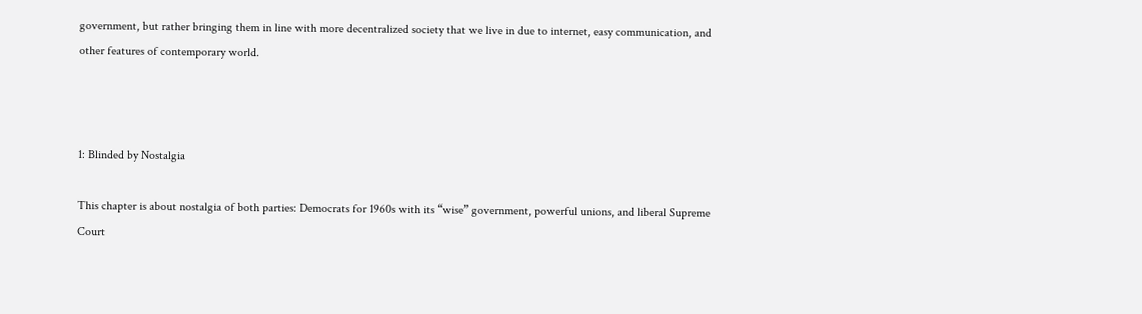government, but rather bringing them in line with more decentralized society that we live in due to internet, easy communication, and other features of contemporary world.



1: Blinded by Nostalgia

This chapter is about nostalgia of both parties: Democrats for 1960s with its “wise” government, powerful unions, and liberal Supreme Court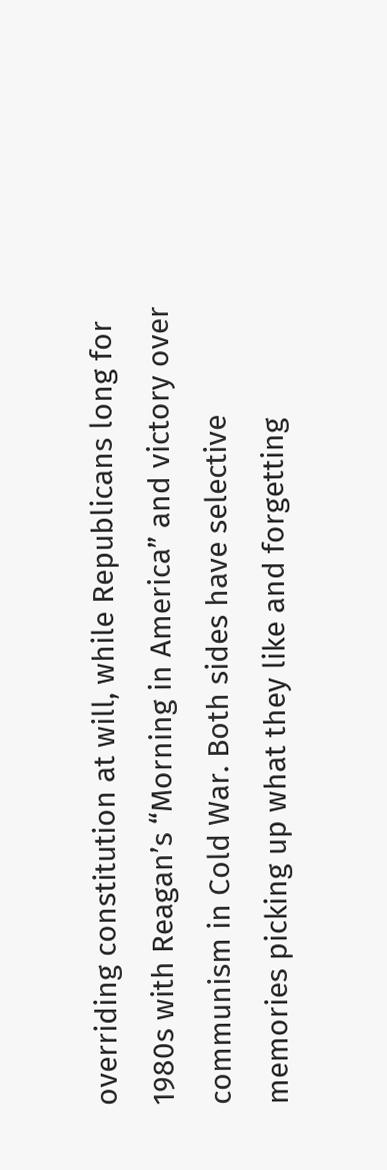overriding constitution at will, while Republicans long for 1980s with Reagan’s “Morning in America” and victory over communism in Cold War. Both sides have selective memories picking up what they like and forgetting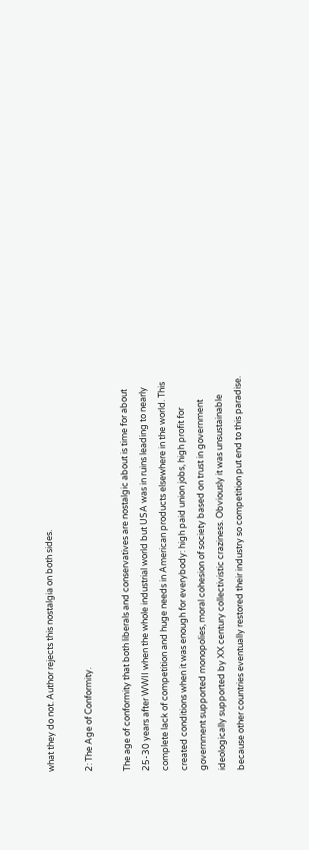what they do not. Author rejects this nostalgia on both sides.

2: The Age of Conformity.

The age of conformity that both liberals and conservatives are nostalgic about is time for about 25-30 years after WWII when the whole industrial world but USA was in ruins leading to nearly complete lack of competition and huge needs in American products elsewhere in the world. This created conditions when it was enough for everybody: high paid union jobs, high profit for government supported monopolies, moral cohesion of society based on trust in government ideologically supported by XX century collectivistic craziness. Obviously it was unsustainable because other countries eventually restored their industry so competition put end to this paradise.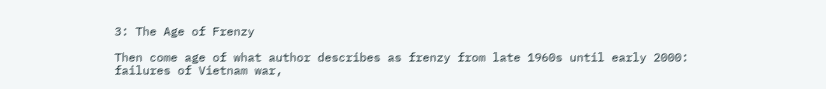3: The Age of Frenzy

Then come age of what author describes as frenzy from late 1960s until early 2000: failures of Vietnam war,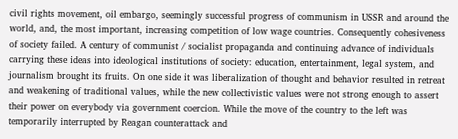civil rights movement, oil embargo, seemingly successful progress of communism in USSR and around the world, and, the most important, increasing competition of low wage countries. Consequently cohesiveness of society failed. A century of communist / socialist propaganda and continuing advance of individuals carrying these ideas into ideological institutions of society: education, entertainment, legal system, and journalism brought its fruits. On one side it was liberalization of thought and behavior resulted in retreat and weakening of traditional values, while the new collectivistic values were not strong enough to assert their power on everybody via government coercion. While the move of the country to the left was temporarily interrupted by Reagan counterattack and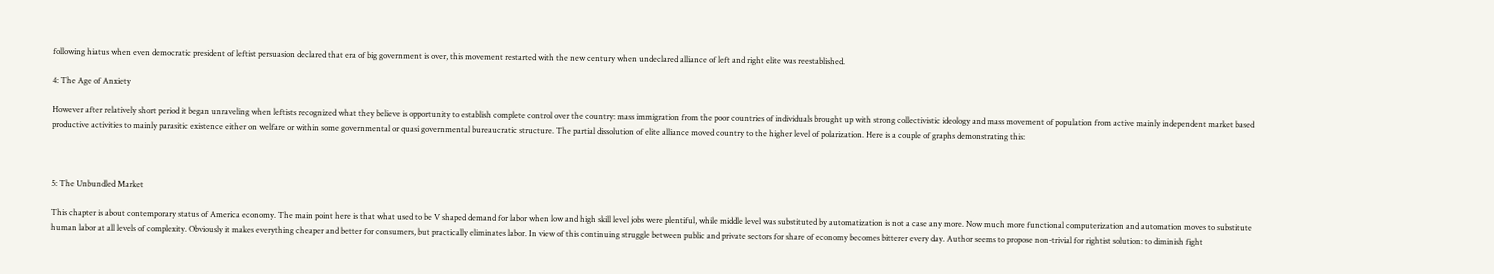following hiatus when even democratic president of leftist persuasion declared that era of big government is over, this movement restarted with the new century when undeclared alliance of left and right elite was reestablished.

4: The Age of Anxiety

However after relatively short period it began unraveling when leftists recognized what they believe is opportunity to establish complete control over the country: mass immigration from the poor countries of individuals brought up with strong collectivistic ideology and mass movement of population from active mainly independent market based productive activities to mainly parasitic existence either on welfare or within some governmental or quasi governmental bureaucratic structure. The partial dissolution of elite alliance moved country to the higher level of polarization. Here is a couple of graphs demonstrating this:



5: The Unbundled Market

This chapter is about contemporary status of America economy. The main point here is that what used to be V shaped demand for labor when low and high skill level jobs were plentiful, while middle level was substituted by automatization is not a case any more. Now much more functional computerization and automation moves to substitute human labor at all levels of complexity. Obviously it makes everything cheaper and better for consumers, but practically eliminates labor. In view of this continuing struggle between public and private sectors for share of economy becomes bitterer every day. Author seems to propose non-trivial for rightist solution: to diminish fight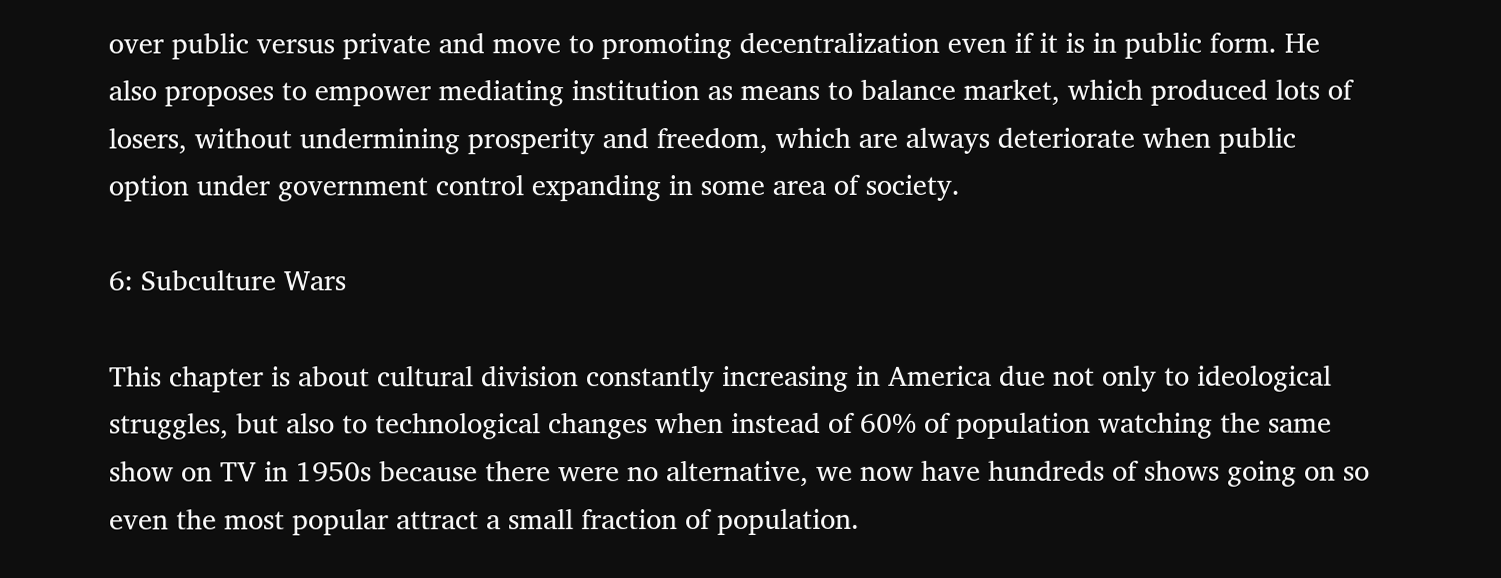over public versus private and move to promoting decentralization even if it is in public form. He also proposes to empower mediating institution as means to balance market, which produced lots of losers, without undermining prosperity and freedom, which are always deteriorate when public option under government control expanding in some area of society.

6: Subculture Wars

This chapter is about cultural division constantly increasing in America due not only to ideological struggles, but also to technological changes when instead of 60% of population watching the same show on TV in 1950s because there were no alternative, we now have hundreds of shows going on so even the most popular attract a small fraction of population.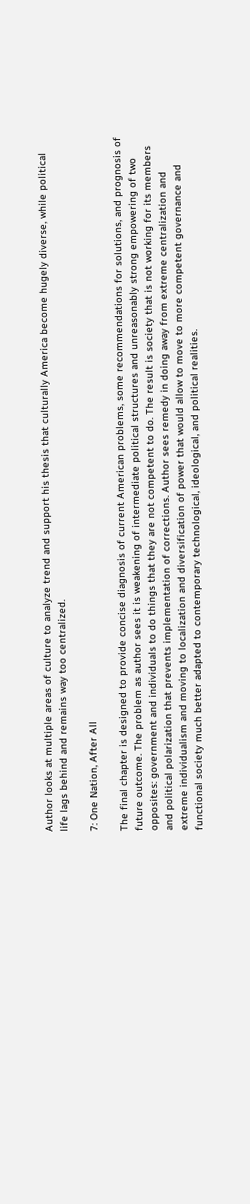Author looks at multiple areas of culture to analyze trend and support his thesis that culturally America become hugely diverse, while political life lags behind and remains way too centralized.

7: One Nation, After All

The final chapter is designed to provide concise diagnosis of current American problems, some recommendations for solutions, and prognosis of future outcome. The problem as author sees it is weakening of intermediate political structures and unreasonably strong empowering of two opposites: government and individuals to do things that they are not competent to do. The result is society that is not working for its members and political polarization that prevents implementation of corrections. Author sees remedy in doing away from extreme centralization and extreme individualism and moving to localization and diversification of power that would allow to move to more competent governance and functional society much better adapted to contemporary technological, ideological, and political realities.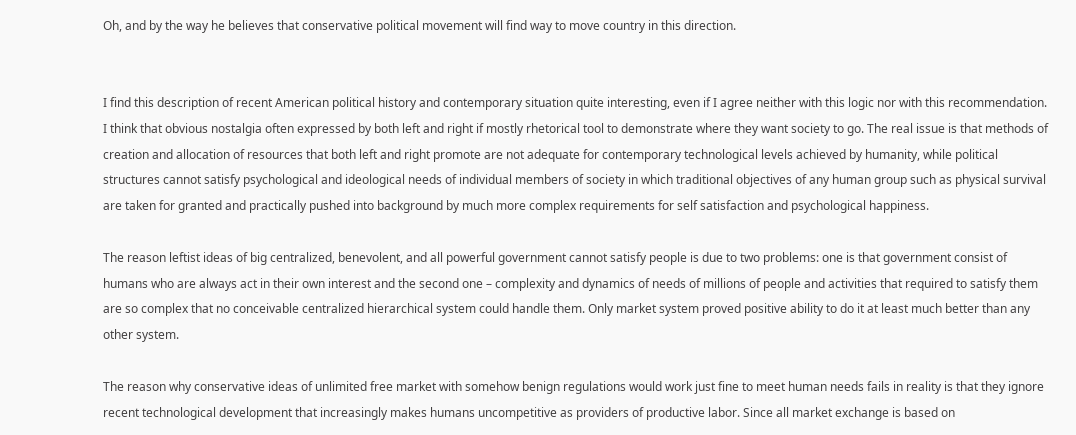Oh, and by the way he believes that conservative political movement will find way to move country in this direction.


I find this description of recent American political history and contemporary situation quite interesting, even if I agree neither with this logic nor with this recommendation. I think that obvious nostalgia often expressed by both left and right if mostly rhetorical tool to demonstrate where they want society to go. The real issue is that methods of creation and allocation of resources that both left and right promote are not adequate for contemporary technological levels achieved by humanity, while political structures cannot satisfy psychological and ideological needs of individual members of society in which traditional objectives of any human group such as physical survival are taken for granted and practically pushed into background by much more complex requirements for self satisfaction and psychological happiness.

The reason leftist ideas of big centralized, benevolent, and all powerful government cannot satisfy people is due to two problems: one is that government consist of humans who are always act in their own interest and the second one – complexity and dynamics of needs of millions of people and activities that required to satisfy them are so complex that no conceivable centralized hierarchical system could handle them. Only market system proved positive ability to do it at least much better than any other system.

The reason why conservative ideas of unlimited free market with somehow benign regulations would work just fine to meet human needs fails in reality is that they ignore recent technological development that increasingly makes humans uncompetitive as providers of productive labor. Since all market exchange is based on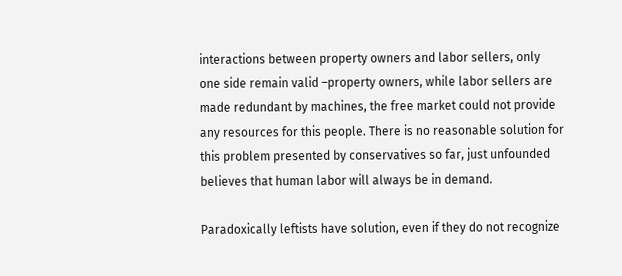interactions between property owners and labor sellers, only one side remain valid –property owners, while labor sellers are made redundant by machines, the free market could not provide any resources for this people. There is no reasonable solution for this problem presented by conservatives so far, just unfounded believes that human labor will always be in demand.

Paradoxically leftists have solution, even if they do not recognize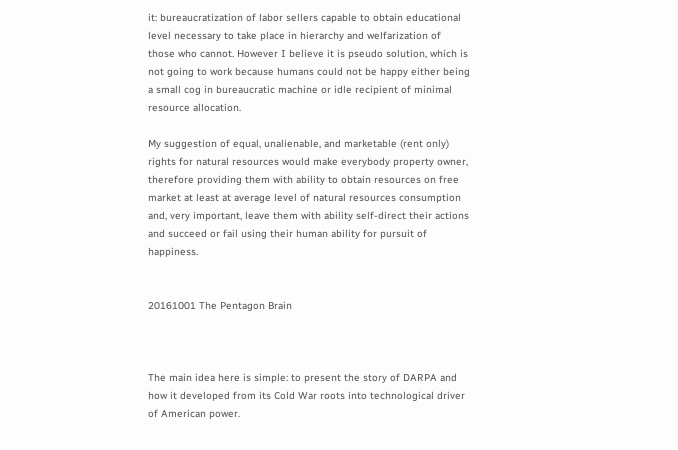it: bureaucratization of labor sellers capable to obtain educational level necessary to take place in hierarchy and welfarization of those who cannot. However I believe it is pseudo solution, which is not going to work because humans could not be happy either being a small cog in bureaucratic machine or idle recipient of minimal resource allocation.

My suggestion of equal, unalienable, and marketable (rent only) rights for natural resources would make everybody property owner, therefore providing them with ability to obtain resources on free market at least at average level of natural resources consumption and, very important, leave them with ability self-direct their actions and succeed or fail using their human ability for pursuit of happiness.


20161001 The Pentagon Brain



The main idea here is simple: to present the story of DARPA and how it developed from its Cold War roots into technological driver of American power.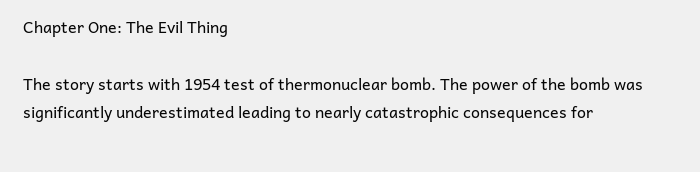Chapter One: The Evil Thing

The story starts with 1954 test of thermonuclear bomb. The power of the bomb was significantly underestimated leading to nearly catastrophic consequences for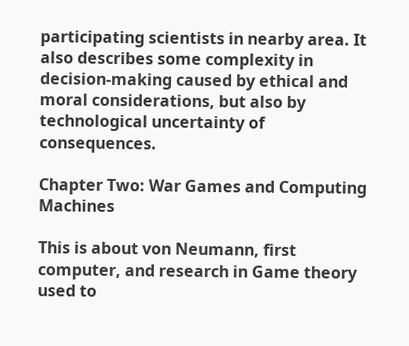participating scientists in nearby area. It also describes some complexity in decision-making caused by ethical and moral considerations, but also by technological uncertainty of consequences.

Chapter Two: War Games and Computing Machines

This is about von Neumann, first computer, and research in Game theory used to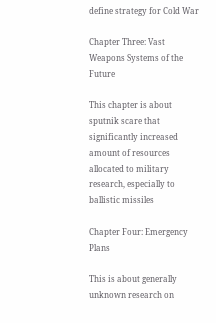define strategy for Cold War

Chapter Three: Vast Weapons Systems of the Future

This chapter is about sputnik scare that significantly increased amount of resources allocated to military research, especially to ballistic missiles

Chapter Four: Emergency Plans

This is about generally unknown research on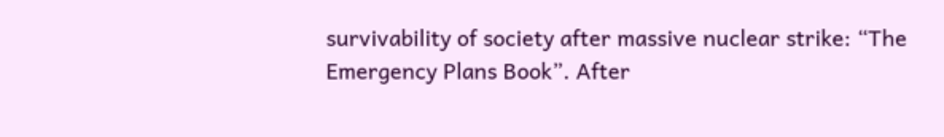survivability of society after massive nuclear strike: “The Emergency Plans Book”. After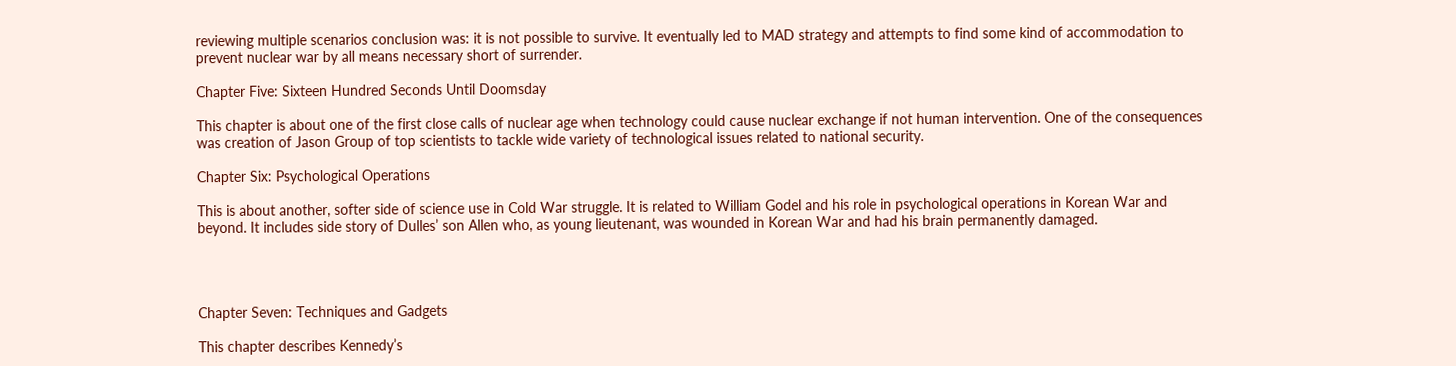reviewing multiple scenarios conclusion was: it is not possible to survive. It eventually led to MAD strategy and attempts to find some kind of accommodation to prevent nuclear war by all means necessary short of surrender.

Chapter Five: Sixteen Hundred Seconds Until Doomsday

This chapter is about one of the first close calls of nuclear age when technology could cause nuclear exchange if not human intervention. One of the consequences was creation of Jason Group of top scientists to tackle wide variety of technological issues related to national security.

Chapter Six: Psychological Operations

This is about another, softer side of science use in Cold War struggle. It is related to William Godel and his role in psychological operations in Korean War and beyond. It includes side story of Dulles’ son Allen who, as young lieutenant, was wounded in Korean War and had his brain permanently damaged.




Chapter Seven: Techniques and Gadgets

This chapter describes Kennedy’s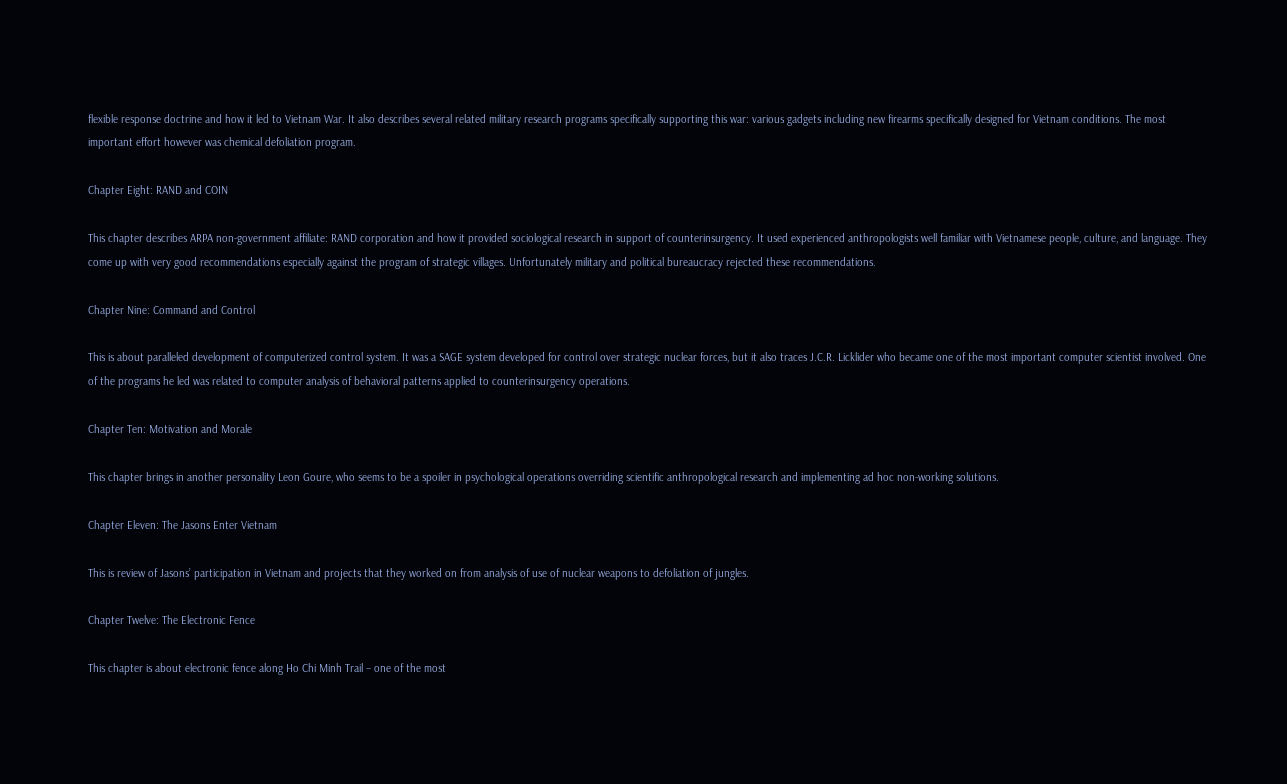flexible response doctrine and how it led to Vietnam War. It also describes several related military research programs specifically supporting this war: various gadgets including new firearms specifically designed for Vietnam conditions. The most important effort however was chemical defoliation program.

Chapter Eight: RAND and COIN

This chapter describes ARPA non-government affiliate: RAND corporation and how it provided sociological research in support of counterinsurgency. It used experienced anthropologists well familiar with Vietnamese people, culture, and language. They come up with very good recommendations especially against the program of strategic villages. Unfortunately military and political bureaucracy rejected these recommendations.

Chapter Nine: Command and Control

This is about paralleled development of computerized control system. It was a SAGE system developed for control over strategic nuclear forces, but it also traces J.C.R. Licklider who became one of the most important computer scientist involved. One of the programs he led was related to computer analysis of behavioral patterns applied to counterinsurgency operations.

Chapter Ten: Motivation and Morale

This chapter brings in another personality Leon Goure, who seems to be a spoiler in psychological operations overriding scientific anthropological research and implementing ad hoc non-working solutions.

Chapter Eleven: The Jasons Enter Vietnam

This is review of Jasons’ participation in Vietnam and projects that they worked on from analysis of use of nuclear weapons to defoliation of jungles.

Chapter Twelve: The Electronic Fence

This chapter is about electronic fence along Ho Chi Minh Trail – one of the most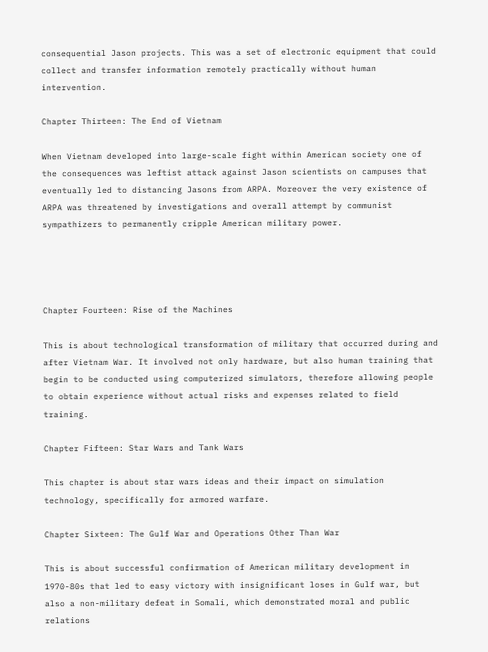consequential Jason projects. This was a set of electronic equipment that could collect and transfer information remotely practically without human intervention.

Chapter Thirteen: The End of Vietnam

When Vietnam developed into large-scale fight within American society one of the consequences was leftist attack against Jason scientists on campuses that eventually led to distancing Jasons from ARPA. Moreover the very existence of ARPA was threatened by investigations and overall attempt by communist sympathizers to permanently cripple American military power.




Chapter Fourteen: Rise of the Machines

This is about technological transformation of military that occurred during and after Vietnam War. It involved not only hardware, but also human training that begin to be conducted using computerized simulators, therefore allowing people to obtain experience without actual risks and expenses related to field training.

Chapter Fifteen: Star Wars and Tank Wars

This chapter is about star wars ideas and their impact on simulation technology, specifically for armored warfare.

Chapter Sixteen: The Gulf War and Operations Other Than War

This is about successful confirmation of American military development in 1970-80s that led to easy victory with insignificant loses in Gulf war, but also a non-military defeat in Somali, which demonstrated moral and public relations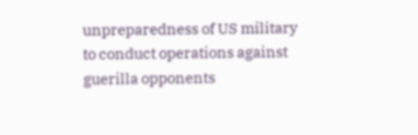unpreparedness of US military to conduct operations against guerilla opponents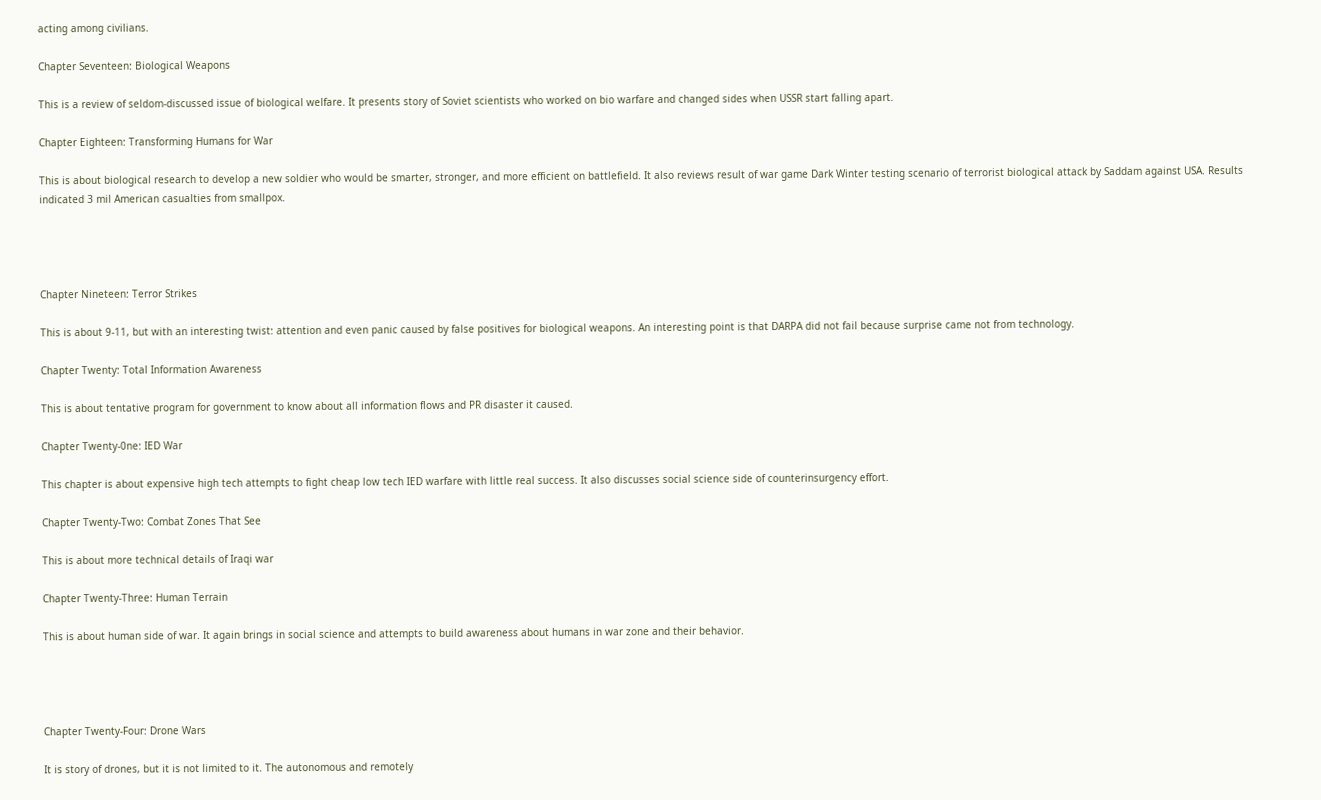acting among civilians.

Chapter Seventeen: Biological Weapons

This is a review of seldom-discussed issue of biological welfare. It presents story of Soviet scientists who worked on bio warfare and changed sides when USSR start falling apart.

Chapter Eighteen: Transforming Humans for War

This is about biological research to develop a new soldier who would be smarter, stronger, and more efficient on battlefield. It also reviews result of war game Dark Winter testing scenario of terrorist biological attack by Saddam against USA. Results indicated 3 mil American casualties from smallpox.




Chapter Nineteen: Terror Strikes

This is about 9-11, but with an interesting twist: attention and even panic caused by false positives for biological weapons. An interesting point is that DARPA did not fail because surprise came not from technology.

Chapter Twenty: Total Information Awareness

This is about tentative program for government to know about all information flows and PR disaster it caused.

Chapter Twenty-0ne: IED War

This chapter is about expensive high tech attempts to fight cheap low tech IED warfare with little real success. It also discusses social science side of counterinsurgency effort.

Chapter Twenty-Two: Combat Zones That See

This is about more technical details of Iraqi war

Chapter Twenty-Three: Human Terrain

This is about human side of war. It again brings in social science and attempts to build awareness about humans in war zone and their behavior.




Chapter Twenty-Four: Drone Wars

It is story of drones, but it is not limited to it. The autonomous and remotely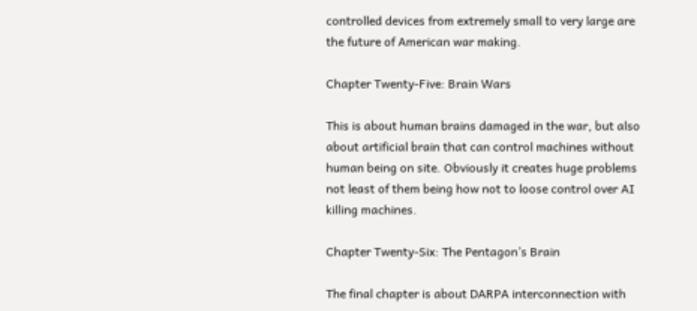controlled devices from extremely small to very large are the future of American war making.

Chapter Twenty-Five: Brain Wars

This is about human brains damaged in the war, but also about artificial brain that can control machines without human being on site. Obviously it creates huge problems not least of them being how not to loose control over AI killing machines.

Chapter Twenty-Six: The Pentagon’s Brain

The final chapter is about DARPA interconnection with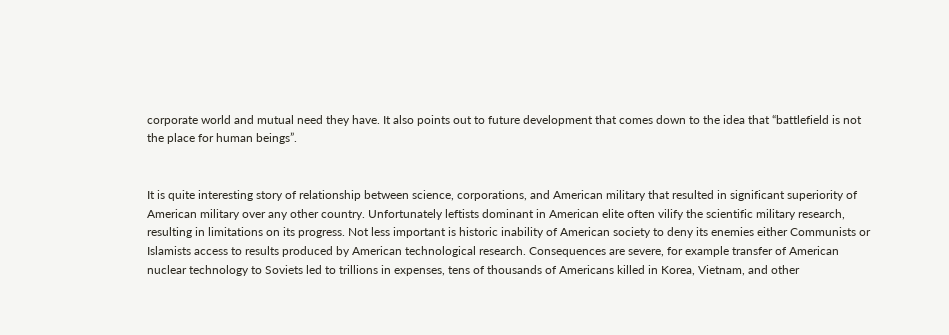corporate world and mutual need they have. It also points out to future development that comes down to the idea that “battlefield is not the place for human beings”.


It is quite interesting story of relationship between science, corporations, and American military that resulted in significant superiority of American military over any other country. Unfortunately leftists dominant in American elite often vilify the scientific military research, resulting in limitations on its progress. Not less important is historic inability of American society to deny its enemies either Communists or Islamists access to results produced by American technological research. Consequences are severe, for example transfer of American nuclear technology to Soviets led to trillions in expenses, tens of thousands of Americans killed in Korea, Vietnam, and other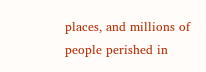places, and millions of people perished in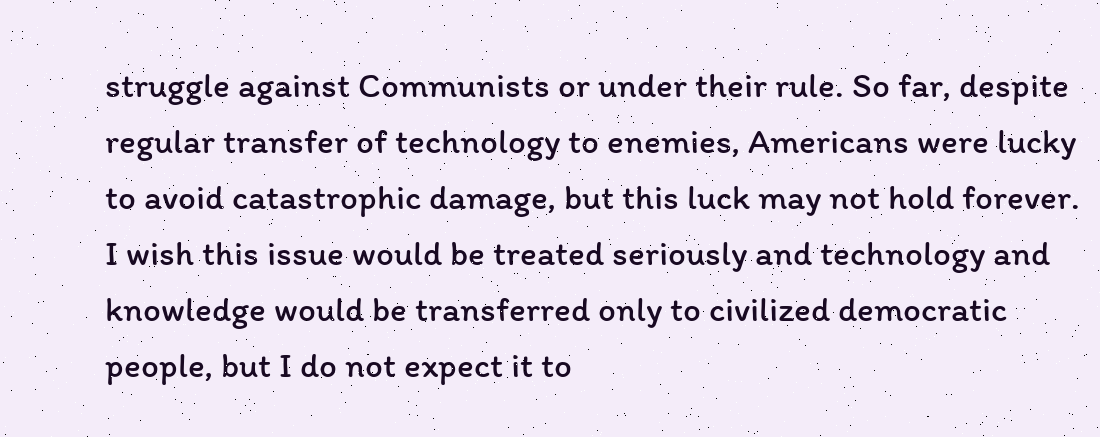struggle against Communists or under their rule. So far, despite regular transfer of technology to enemies, Americans were lucky to avoid catastrophic damage, but this luck may not hold forever. I wish this issue would be treated seriously and technology and knowledge would be transferred only to civilized democratic people, but I do not expect it to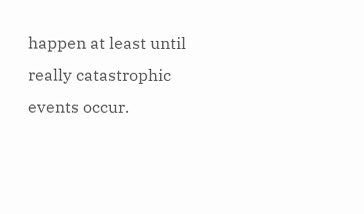happen at least until really catastrophic events occur.